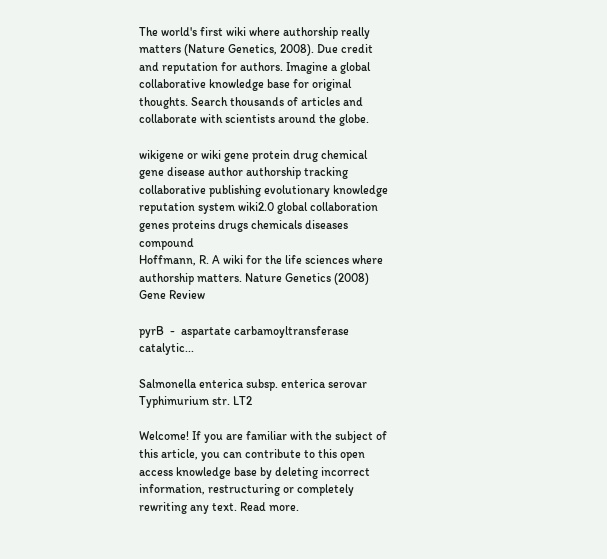The world's first wiki where authorship really matters (Nature Genetics, 2008). Due credit and reputation for authors. Imagine a global collaborative knowledge base for original thoughts. Search thousands of articles and collaborate with scientists around the globe.

wikigene or wiki gene protein drug chemical gene disease author authorship tracking collaborative publishing evolutionary knowledge reputation system wiki2.0 global collaboration genes proteins drugs chemicals diseases compound
Hoffmann, R. A wiki for the life sciences where authorship matters. Nature Genetics (2008)
Gene Review

pyrB  -  aspartate carbamoyltransferase catalytic...

Salmonella enterica subsp. enterica serovar Typhimurium str. LT2

Welcome! If you are familiar with the subject of this article, you can contribute to this open access knowledge base by deleting incorrect information, restructuring or completely rewriting any text. Read more.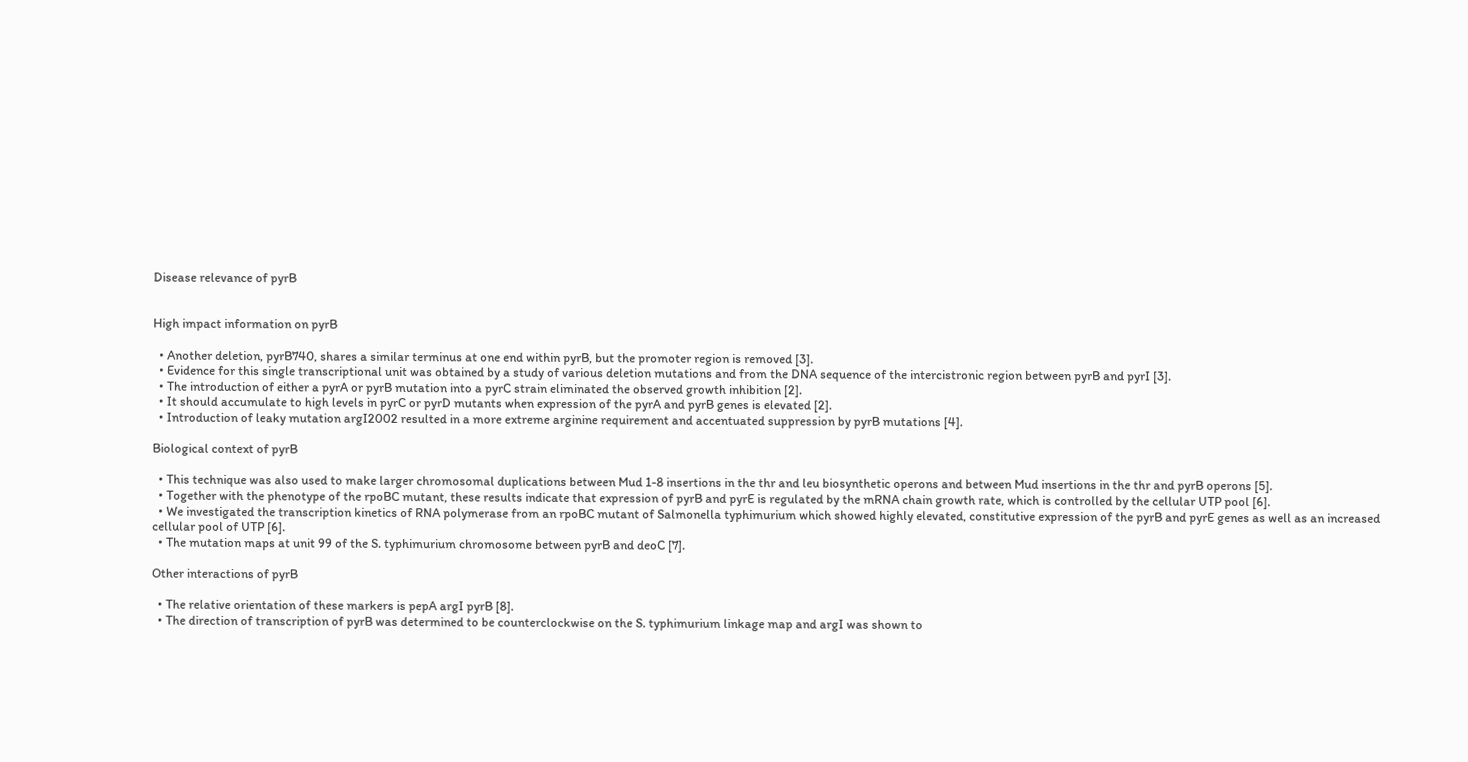Disease relevance of pyrB


High impact information on pyrB

  • Another deletion, pyrB740, shares a similar terminus at one end within pyrB, but the promoter region is removed [3].
  • Evidence for this single transcriptional unit was obtained by a study of various deletion mutations and from the DNA sequence of the intercistronic region between pyrB and pyrI [3].
  • The introduction of either a pyrA or pyrB mutation into a pyrC strain eliminated the observed growth inhibition [2].
  • It should accumulate to high levels in pyrC or pyrD mutants when expression of the pyrA and pyrB genes is elevated [2].
  • Introduction of leaky mutation argI2002 resulted in a more extreme arginine requirement and accentuated suppression by pyrB mutations [4].

Biological context of pyrB

  • This technique was also used to make larger chromosomal duplications between Mud 1-8 insertions in the thr and leu biosynthetic operons and between Mud insertions in the thr and pyrB operons [5].
  • Together with the phenotype of the rpoBC mutant, these results indicate that expression of pyrB and pyrE is regulated by the mRNA chain growth rate, which is controlled by the cellular UTP pool [6].
  • We investigated the transcription kinetics of RNA polymerase from an rpoBC mutant of Salmonella typhimurium which showed highly elevated, constitutive expression of the pyrB and pyrE genes as well as an increased cellular pool of UTP [6].
  • The mutation maps at unit 99 of the S. typhimurium chromosome between pyrB and deoC [7].

Other interactions of pyrB

  • The relative orientation of these markers is pepA argI pyrB [8].
  • The direction of transcription of pyrB was determined to be counterclockwise on the S. typhimurium linkage map and argI was shown to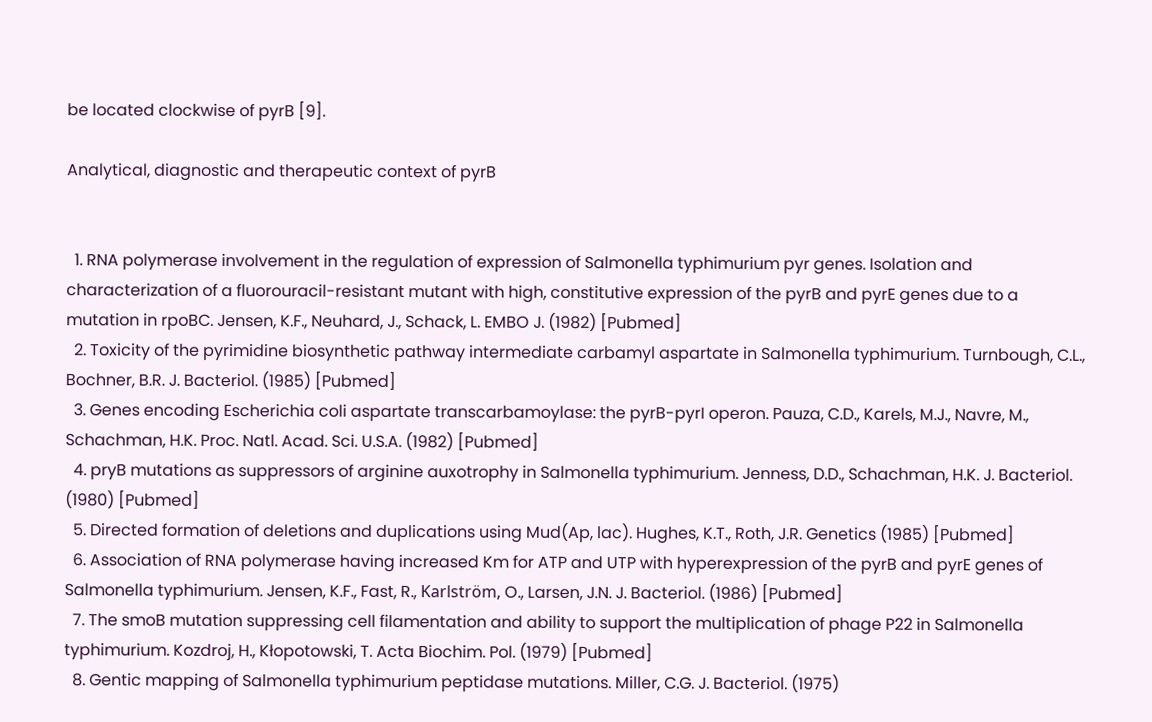be located clockwise of pyrB [9].

Analytical, diagnostic and therapeutic context of pyrB


  1. RNA polymerase involvement in the regulation of expression of Salmonella typhimurium pyr genes. Isolation and characterization of a fluorouracil-resistant mutant with high, constitutive expression of the pyrB and pyrE genes due to a mutation in rpoBC. Jensen, K.F., Neuhard, J., Schack, L. EMBO J. (1982) [Pubmed]
  2. Toxicity of the pyrimidine biosynthetic pathway intermediate carbamyl aspartate in Salmonella typhimurium. Turnbough, C.L., Bochner, B.R. J. Bacteriol. (1985) [Pubmed]
  3. Genes encoding Escherichia coli aspartate transcarbamoylase: the pyrB-pyrI operon. Pauza, C.D., Karels, M.J., Navre, M., Schachman, H.K. Proc. Natl. Acad. Sci. U.S.A. (1982) [Pubmed]
  4. pryB mutations as suppressors of arginine auxotrophy in Salmonella typhimurium. Jenness, D.D., Schachman, H.K. J. Bacteriol. (1980) [Pubmed]
  5. Directed formation of deletions and duplications using Mud(Ap, lac). Hughes, K.T., Roth, J.R. Genetics (1985) [Pubmed]
  6. Association of RNA polymerase having increased Km for ATP and UTP with hyperexpression of the pyrB and pyrE genes of Salmonella typhimurium. Jensen, K.F., Fast, R., Karlström, O., Larsen, J.N. J. Bacteriol. (1986) [Pubmed]
  7. The smoB mutation suppressing cell filamentation and ability to support the multiplication of phage P22 in Salmonella typhimurium. Kozdroj, H., Kłopotowski, T. Acta Biochim. Pol. (1979) [Pubmed]
  8. Gentic mapping of Salmonella typhimurium peptidase mutations. Miller, C.G. J. Bacteriol. (1975)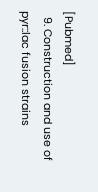[Pubmed]
  9. Construction and use of pyr::lac fusion strains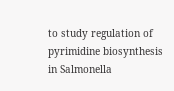to study regulation of pyrimidine biosynthesis in Salmonella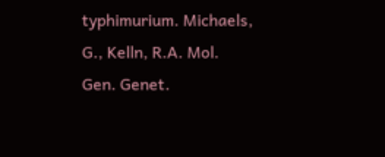typhimurium. Michaels, G., Kelln, R.A. Mol. Gen. Genet.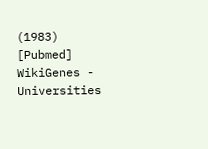(1983) [Pubmed]
WikiGenes - Universities